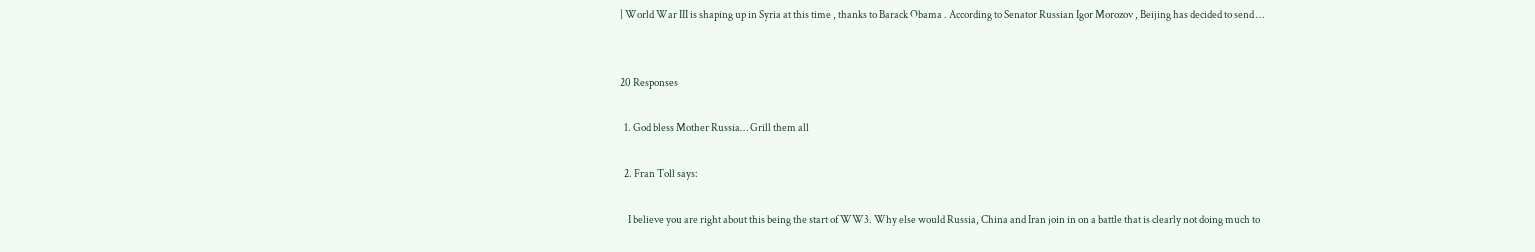| World War III is shaping up in Syria at this time , thanks to Barack Obama . According to Senator Russian Igor Morozov , Beijing has decided to send …


20 Responses

  1. God bless Mother Russia… Grill them all

  2. Fran Toll says:

    I believe you are right about this being the start of WW3. Why else would Russia, China and Iran join in on a battle that is clearly not doing much to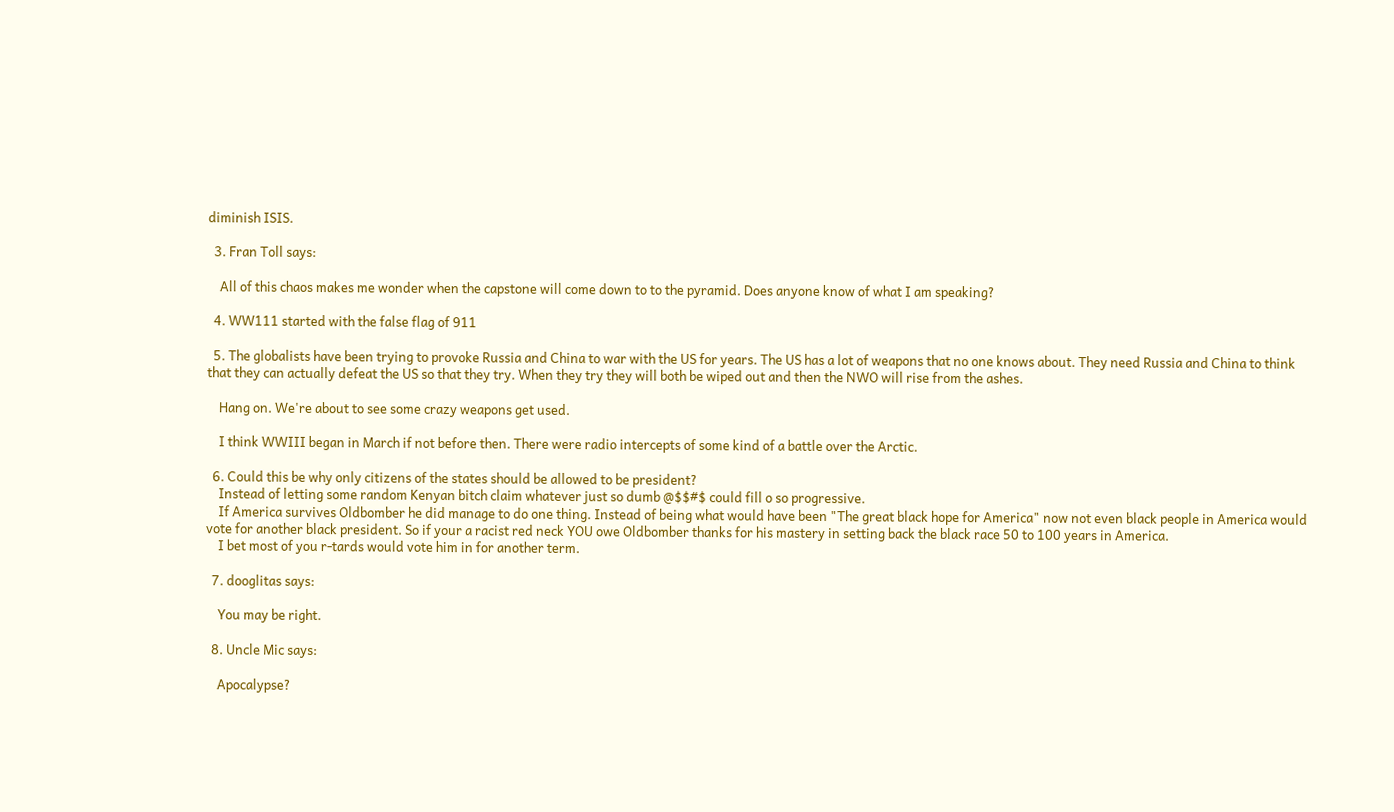diminish ISIS.

  3. Fran Toll says:

    All of this chaos makes me wonder when the capstone will come down to to the pyramid. Does anyone know of what I am speaking?

  4. WW111 started with the false flag of 911

  5. The globalists have been trying to provoke Russia and China to war with the US for years. The US has a lot of weapons that no one knows about. They need Russia and China to think that they can actually defeat the US so that they try. When they try they will both be wiped out and then the NWO will rise from the ashes.

    Hang on. We're about to see some crazy weapons get used.

    I think WWIII began in March if not before then. There were radio intercepts of some kind of a battle over the Arctic.

  6. Could this be why only citizens of the states should be allowed to be president?
    Instead of letting some random Kenyan bitch claim whatever just so dumb @$$#$ could fill o so progressive.
    If America survives Oldbomber he did manage to do one thing. Instead of being what would have been "The great black hope for America" now not even black people in America would vote for another black president. So if your a racist red neck YOU owe Oldbomber thanks for his mastery in setting back the black race 50 to 100 years in America.
    I bet most of you r-tards would vote him in for another term.

  7. dooglitas says:

    You may be right.

  8. Uncle Mic says:

    Apocalypse?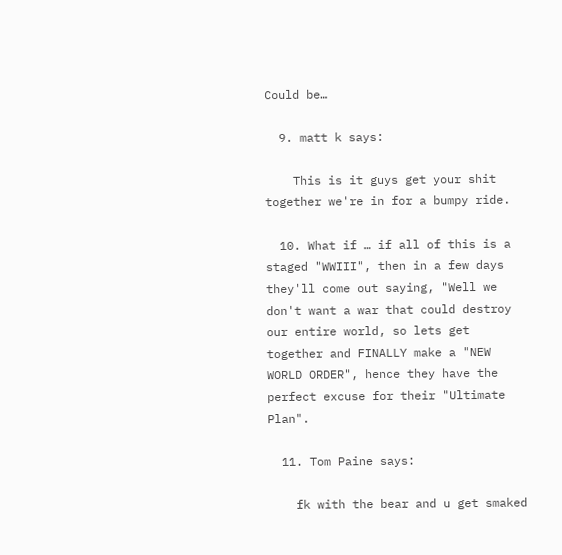Could be…

  9. matt k says:

    This is it guys get your shit together we're in for a bumpy ride.

  10. What if … if all of this is a staged "WWIII", then in a few days they'll come out saying, "Well we don't want a war that could destroy our entire world, so lets get together and FINALLY make a "NEW WORLD ORDER", hence they have the perfect excuse for their "Ultimate Plan".

  11. Tom Paine says:

    fk with the bear and u get smaked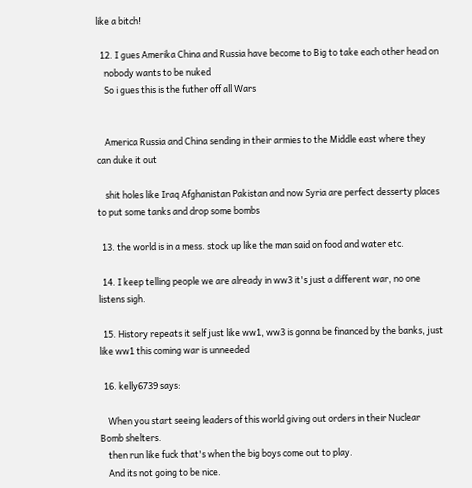like a bitch!

  12. I gues Amerika China and Russia have become to Big to take each other head on
    nobody wants to be nuked
    So i gues this is the futher off all Wars


    America Russia and China sending in their armies to the Middle east where they can duke it out

    shit holes like Iraq Afghanistan Pakistan and now Syria are perfect desserty places to put some tanks and drop some bombs

  13. the world is in a mess. stock up like the man said on food and water etc.

  14. I keep telling people we are already in ww3 it's just a different war, no one listens sigh.

  15. History repeats it self just like ww1, ww3 is gonna be financed by the banks, just like ww1 this coming war is unneeded

  16. kelly6739 says:

    When you start seeing leaders of this world giving out orders in their Nuclear Bomb shelters.
    then run like fuck that's when the big boys come out to play.
    And its not going to be nice.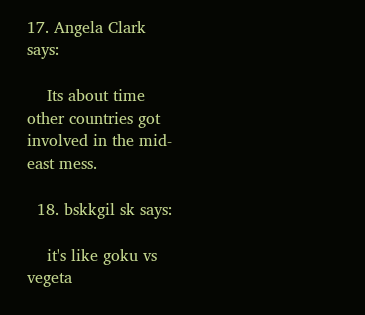17. Angela Clark says:

    Its about time other countries got involved in the mid-east mess.

  18. bskkgil sk says:

    it's like goku vs vegeta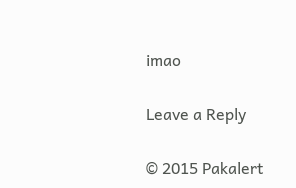imao

Leave a Reply

© 2015 Pakalert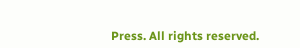Press. All rights reserved.